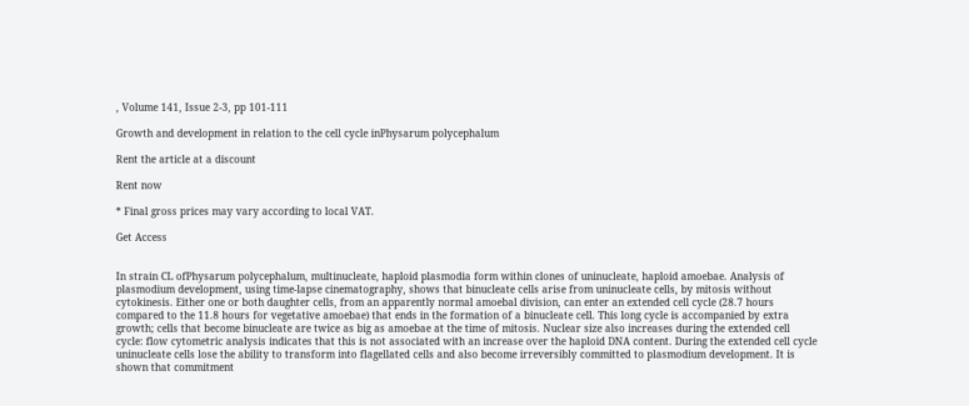, Volume 141, Issue 2-3, pp 101-111

Growth and development in relation to the cell cycle inPhysarum polycephalum

Rent the article at a discount

Rent now

* Final gross prices may vary according to local VAT.

Get Access


In strain CL ofPhysarum polycephalum, multinucleate, haploid plasmodia form within clones of uninucleate, haploid amoebae. Analysis of plasmodium development, using time-lapse cinematography, shows that binucleate cells arise from uninucleate cells, by mitosis without cytokinesis. Either one or both daughter cells, from an apparently normal amoebal division, can enter an extended cell cycle (28.7 hours compared to the 11.8 hours for vegetative amoebae) that ends in the formation of a binucleate cell. This long cycle is accompanied by extra growth; cells that become binucleate are twice as big as amoebae at the time of mitosis. Nuclear size also increases during the extended cell cycle: flow cytometric analysis indicates that this is not associated with an increase over the haploid DNA content. During the extended cell cycle uninucleate cells lose the ability to transform into flagellated cells and also become irreversibly committed to plasmodium development. It is shown that commitment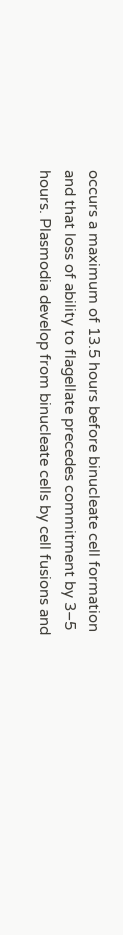occurs a maximum of 13.5 hours before binucleate cell formation and that loss of ability to flagellate precedes commitment by 3–5 hours. Plasmodia develop from binucleate cells by cell fusions and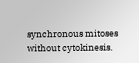synchronous mitoses without cytokinesis.